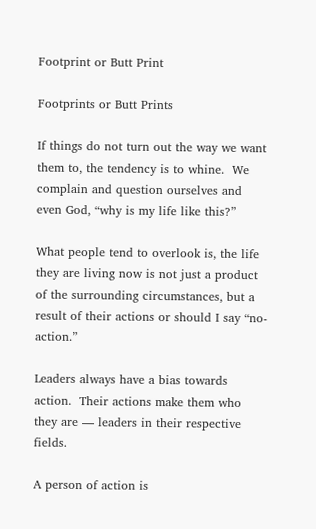Footprint or Butt Print

Footprints or Butt Prints

If things do not turn out the way we want them to, the tendency is to whine.  We complain and question ourselves and even God, “why is my life like this?”

What people tend to overlook is, the life they are living now is not just a product of the surrounding circumstances, but a result of their actions or should I say “no-action.”

Leaders always have a bias towards action.  Their actions make them who they are — leaders in their respective fields.

A person of action is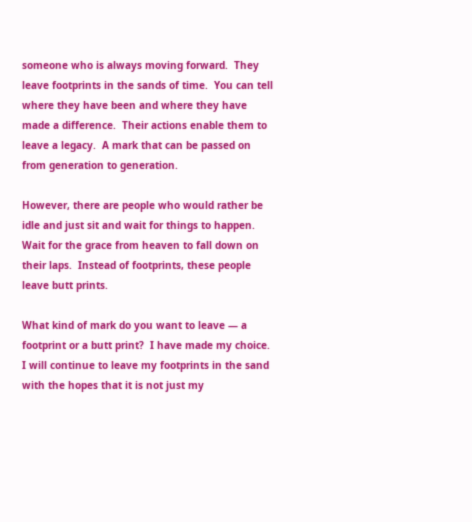someone who is always moving forward.  They leave footprints in the sands of time.  You can tell where they have been and where they have made a difference.  Their actions enable them to leave a legacy.  A mark that can be passed on from generation to generation.

However, there are people who would rather be idle and just sit and wait for things to happen.  Wait for the grace from heaven to fall down on their laps.  Instead of footprints, these people leave butt prints.

What kind of mark do you want to leave — a footprint or a butt print?  I have made my choice.  I will continue to leave my footprints in the sand with the hopes that it is not just my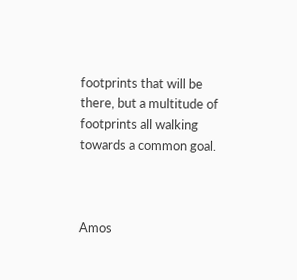footprints that will be  there, but a multitude of footprints all walking towards a common goal.



Amos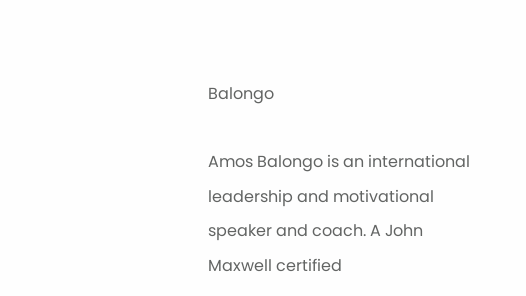Balongo

Amos Balongo is an international leadership and motivational speaker and coach. A John Maxwell certified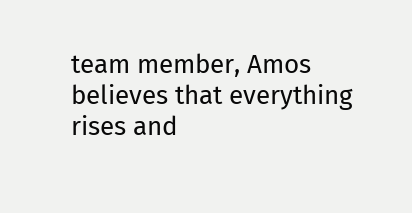team member, Amos believes that everything rises and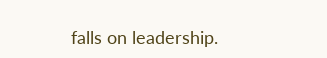falls on leadership.